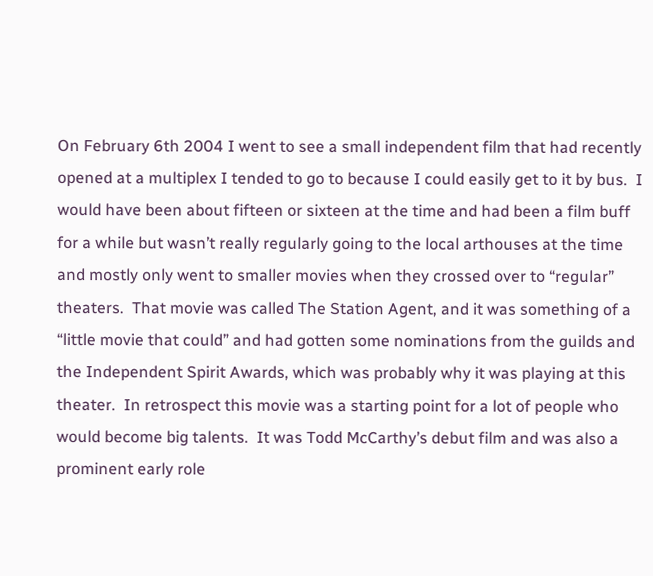On February 6th 2004 I went to see a small independent film that had recently opened at a multiplex I tended to go to because I could easily get to it by bus.  I would have been about fifteen or sixteen at the time and had been a film buff for a while but wasn’t really regularly going to the local arthouses at the time and mostly only went to smaller movies when they crossed over to “regular” theaters.  That movie was called The Station Agent, and it was something of a “little movie that could” and had gotten some nominations from the guilds and the Independent Spirit Awards, which was probably why it was playing at this theater.  In retrospect this movie was a starting point for a lot of people who would become big talents.  It was Todd McCarthy’s debut film and was also a prominent early role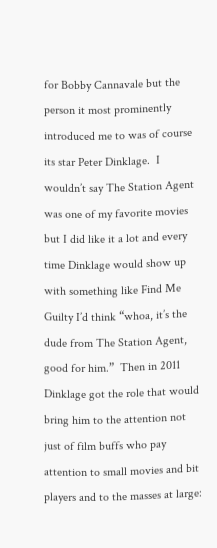for Bobby Cannavale but the person it most prominently introduced me to was of course its star Peter Dinklage.  I wouldn’t say The Station Agent was one of my favorite movies but I did like it a lot and every time Dinklage would show up with something like Find Me Guilty I’d think “whoa, it’s the dude from The Station Agent, good for him.”  Then in 2011 Dinklage got the role that would bring him to the attention not just of film buffs who pay attention to small movies and bit players and to the masses at large: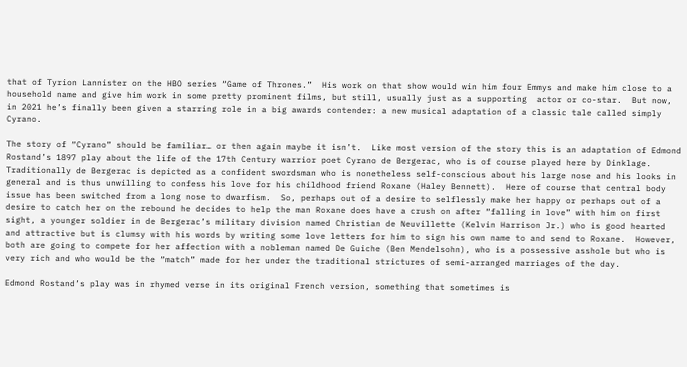that of Tyrion Lannister on the HBO series “Game of Thrones.”  His work on that show would win him four Emmys and make him close to a household name and give him work in some pretty prominent films, but still, usually just as a supporting  actor or co-star.  But now, in 2021 he’s finally been given a starring role in a big awards contender: a new musical adaptation of a classic tale called simply Cyrano.

The story of “Cyrano” should be familiar… or then again maybe it isn’t.  Like most version of the story this is an adaptation of Edmond Rostand’s 1897 play about the life of the 17th Century warrior poet Cyrano de Bergerac, who is of course played here by Dinklage.  Traditionally de Bergerac is depicted as a confident swordsman who is nonetheless self-conscious about his large nose and his looks in general and is thus unwilling to confess his love for his childhood friend Roxane (Haley Bennett).  Here of course that central body issue has been switched from a long nose to dwarfism.  So, perhaps out of a desire to selflessly make her happy or perhaps out of a desire to catch her on the rebound he decides to help the man Roxane does have a crush on after “falling in love” with him on first sight, a younger soldier in de Bergerac’s military division named Christian de Neuvillette (Kelvin Harrison Jr.) who is good hearted and attractive but is clumsy with his words by writing some love letters for him to sign his own name to and send to Roxane.  However, both are going to compete for her affection with a nobleman named De Guiche (Ben Mendelsohn), who is a possessive asshole but who is very rich and who would be the “match” made for her under the traditional strictures of semi-arranged marriages of the day.

Edmond Rostand’s play was in rhymed verse in its original French version, something that sometimes is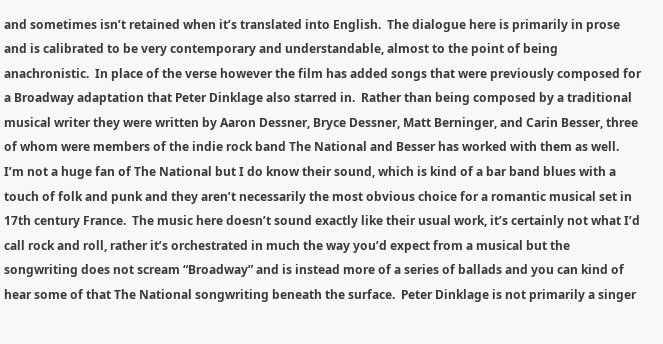and sometimes isn’t retained when it’s translated into English.  The dialogue here is primarily in prose and is calibrated to be very contemporary and understandable, almost to the point of being anachronistic.  In place of the verse however the film has added songs that were previously composed for a Broadway adaptation that Peter Dinklage also starred in.  Rather than being composed by a traditional musical writer they were written by Aaron Dessner, Bryce Dessner, Matt Berninger, and Carin Besser, three of whom were members of the indie rock band The National and Besser has worked with them as well.  I’m not a huge fan of The National but I do know their sound, which is kind of a bar band blues with a touch of folk and punk and they aren’t necessarily the most obvious choice for a romantic musical set in 17th century France.  The music here doesn’t sound exactly like their usual work, it’s certainly not what I’d call rock and roll, rather it’s orchestrated in much the way you’d expect from a musical but the songwriting does not scream “Broadway” and is instead more of a series of ballads and you can kind of hear some of that The National songwriting beneath the surface.  Peter Dinklage is not primarily a singer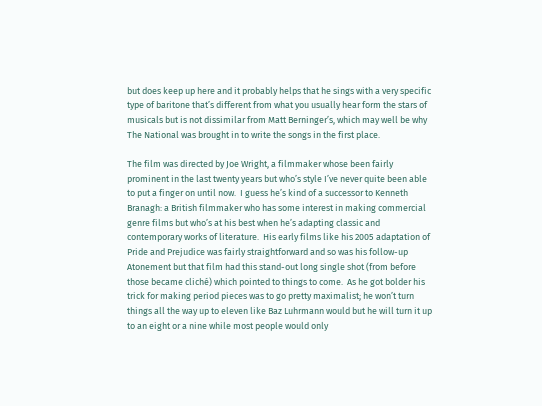but does keep up here and it probably helps that he sings with a very specific type of baritone that’s different from what you usually hear form the stars of musicals but is not dissimilar from Matt Berninger’s, which may well be why The National was brought in to write the songs in the first place.

The film was directed by Joe Wright, a filmmaker whose been fairly prominent in the last twenty years but who’s style I’ve never quite been able to put a finger on until now.  I guess he’s kind of a successor to Kenneth Branagh: a British filmmaker who has some interest in making commercial genre films but who’s at his best when he’s adapting classic and contemporary works of literature.  His early films like his 2005 adaptation of Pride and Prejudice was fairly straightforward and so was his follow-up Atonement but that film had this stand-out long single shot (from before those became cliché) which pointed to things to come.  As he got bolder his trick for making period pieces was to go pretty maximalist; he won’t turn things all the way up to eleven like Baz Luhrmann would but he will turn it up to an eight or a nine while most people would only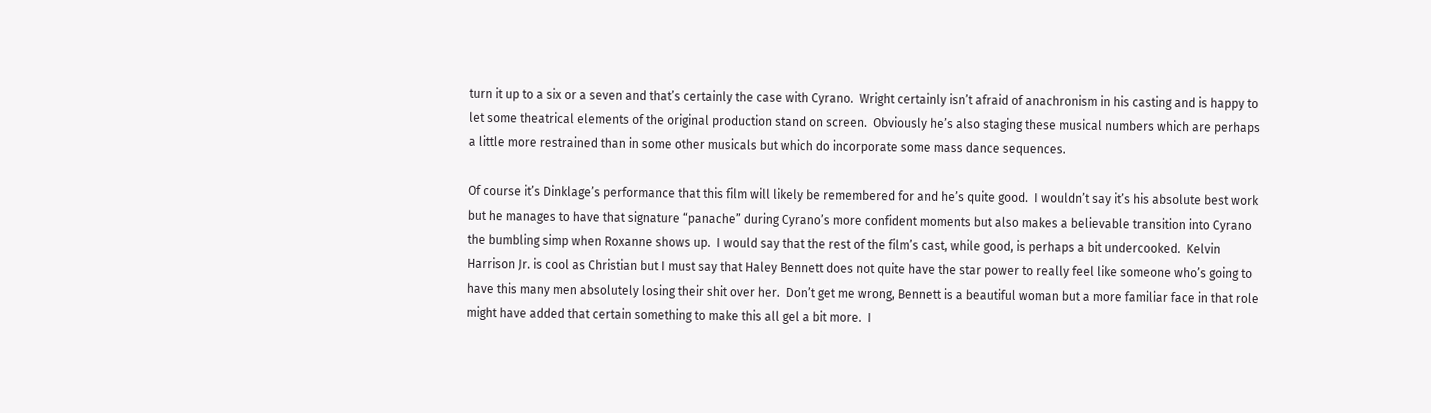turn it up to a six or a seven and that’s certainly the case with Cyrano.  Wright certainly isn’t afraid of anachronism in his casting and is happy to let some theatrical elements of the original production stand on screen.  Obviously he’s also staging these musical numbers which are perhaps a little more restrained than in some other musicals but which do incorporate some mass dance sequences.

Of course it’s Dinklage’s performance that this film will likely be remembered for and he’s quite good.  I wouldn’t say it’s his absolute best work but he manages to have that signature “panache” during Cyrano’s more confident moments but also makes a believable transition into Cyrano the bumbling simp when Roxanne shows up.  I would say that the rest of the film’s cast, while good, is perhaps a bit undercooked.  Kelvin Harrison Jr. is cool as Christian but I must say that Haley Bennett does not quite have the star power to really feel like someone who’s going to have this many men absolutely losing their shit over her.  Don’t get me wrong, Bennett is a beautiful woman but a more familiar face in that role might have added that certain something to make this all gel a bit more.  I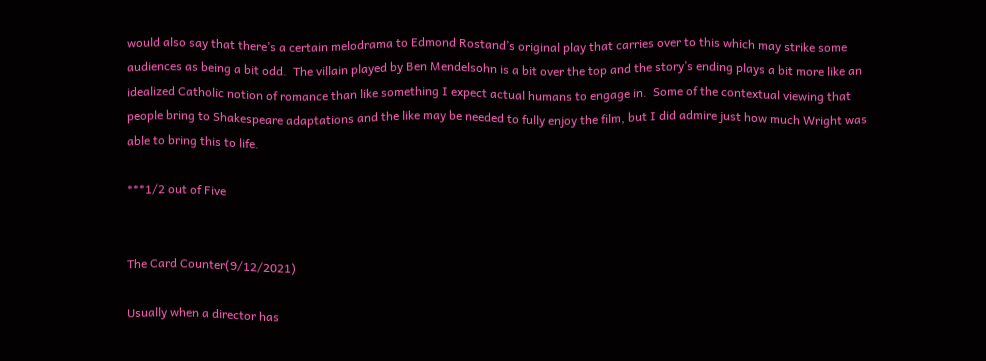would also say that there’s a certain melodrama to Edmond Rostand’s original play that carries over to this which may strike some audiences as being a bit odd.  The villain played by Ben Mendelsohn is a bit over the top and the story’s ending plays a bit more like an idealized Catholic notion of romance than like something I expect actual humans to engage in.  Some of the contextual viewing that people bring to Shakespeare adaptations and the like may be needed to fully enjoy the film, but I did admire just how much Wright was able to bring this to life.

***1/2 out of Five


The Card Counter(9/12/2021)

Usually when a director has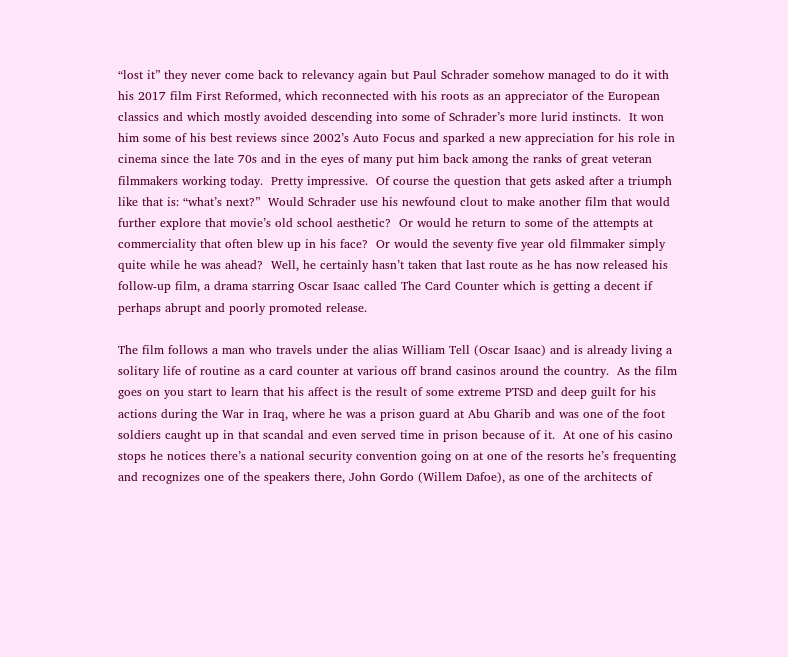“lost it” they never come back to relevancy again but Paul Schrader somehow managed to do it with his 2017 film First Reformed, which reconnected with his roots as an appreciator of the European classics and which mostly avoided descending into some of Schrader’s more lurid instincts.  It won him some of his best reviews since 2002’s Auto Focus and sparked a new appreciation for his role in cinema since the late 70s and in the eyes of many put him back among the ranks of great veteran filmmakers working today.  Pretty impressive.  Of course the question that gets asked after a triumph like that is: “what’s next?”  Would Schrader use his newfound clout to make another film that would further explore that movie’s old school aesthetic?  Or would he return to some of the attempts at commerciality that often blew up in his face?  Or would the seventy five year old filmmaker simply quite while he was ahead?  Well, he certainly hasn’t taken that last route as he has now released his follow-up film, a drama starring Oscar Isaac called The Card Counter which is getting a decent if perhaps abrupt and poorly promoted release.

The film follows a man who travels under the alias William Tell (Oscar Isaac) and is already living a solitary life of routine as a card counter at various off brand casinos around the country.  As the film goes on you start to learn that his affect is the result of some extreme PTSD and deep guilt for his actions during the War in Iraq, where he was a prison guard at Abu Gharib and was one of the foot soldiers caught up in that scandal and even served time in prison because of it.  At one of his casino stops he notices there’s a national security convention going on at one of the resorts he’s frequenting and recognizes one of the speakers there, John Gordo (Willem Dafoe), as one of the architects of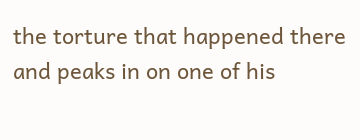the torture that happened there and peaks in on one of his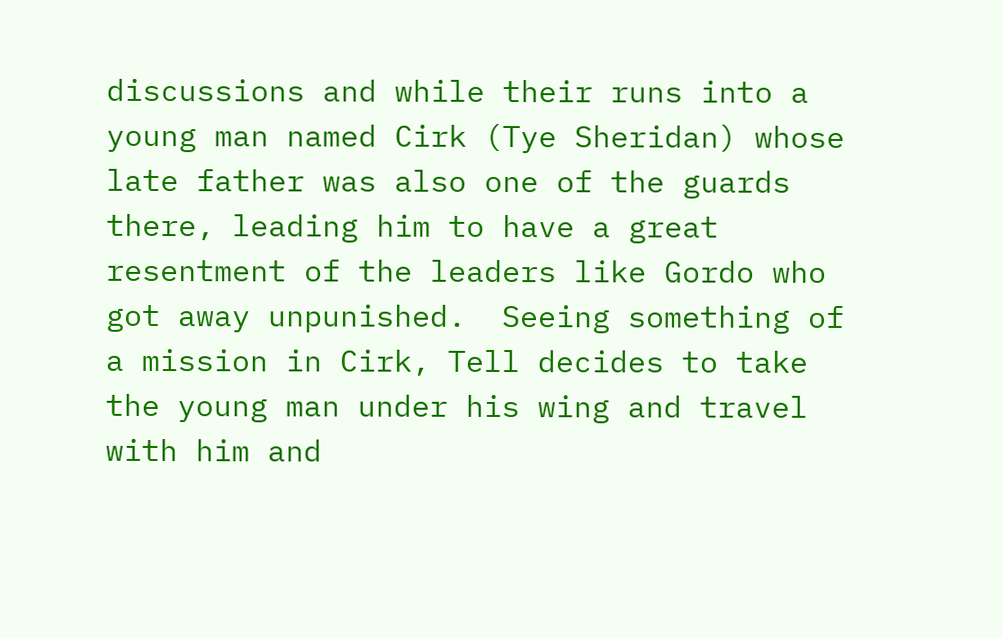discussions and while their runs into a young man named Cirk (Tye Sheridan) whose late father was also one of the guards there, leading him to have a great resentment of the leaders like Gordo who got away unpunished.  Seeing something of a mission in Cirk, Tell decides to take the young man under his wing and travel with him and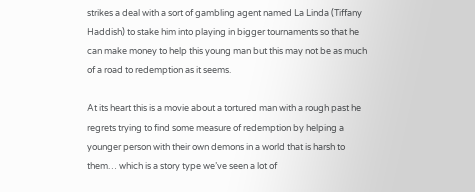strikes a deal with a sort of gambling agent named La Linda (Tiffany Haddish) to stake him into playing in bigger tournaments so that he can make money to help this young man but this may not be as much of a road to redemption as it seems.

At its heart this is a movie about a tortured man with a rough past he regrets trying to find some measure of redemption by helping a younger person with their own demons in a world that is harsh to them… which is a story type we’ve seen a lot of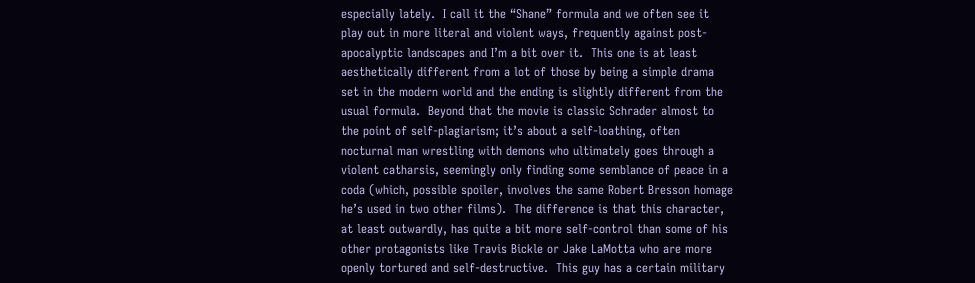especially lately.  I call it the “Shane” formula and we often see it play out in more literal and violent ways, frequently against post-apocalyptic landscapes and I’m a bit over it.  This one is at least aesthetically different from a lot of those by being a simple drama set in the modern world and the ending is slightly different from the usual formula.  Beyond that the movie is classic Schrader almost to the point of self-plagiarism; it’s about a self-loathing, often nocturnal man wrestling with demons who ultimately goes through a violent catharsis, seemingly only finding some semblance of peace in a coda (which, possible spoiler, involves the same Robert Bresson homage he’s used in two other films).  The difference is that this character, at least outwardly, has quite a bit more self-control than some of his other protagonists like Travis Bickle or Jake LaMotta who are more openly tortured and self-destructive.  This guy has a certain military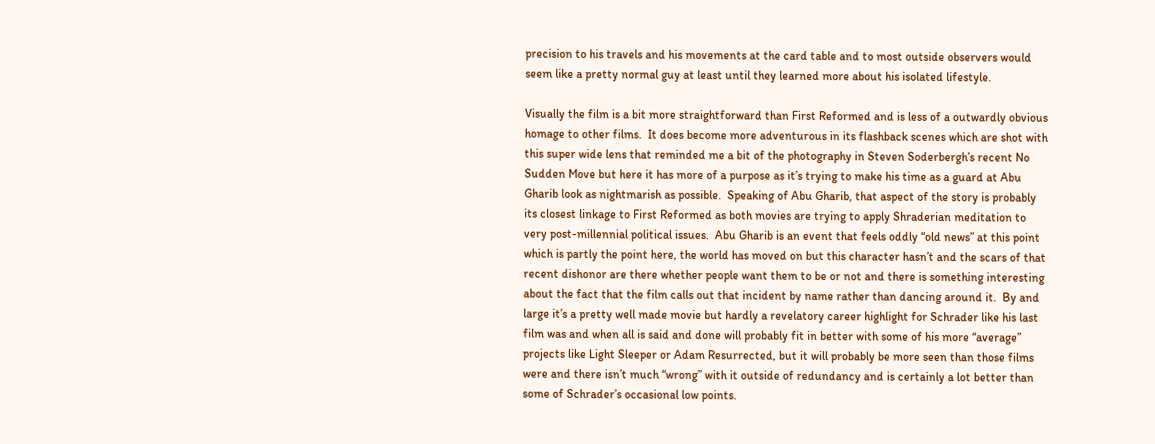precision to his travels and his movements at the card table and to most outside observers would seem like a pretty normal guy at least until they learned more about his isolated lifestyle.

Visually the film is a bit more straightforward than First Reformed and is less of a outwardly obvious homage to other films.  It does become more adventurous in its flashback scenes which are shot with this super wide lens that reminded me a bit of the photography in Steven Soderbergh’s recent No Sudden Move but here it has more of a purpose as it’s trying to make his time as a guard at Abu Gharib look as nightmarish as possible.  Speaking of Abu Gharib, that aspect of the story is probably its closest linkage to First Reformed as both movies are trying to apply Shraderian meditation to very post-millennial political issues.  Abu Gharib is an event that feels oddly “old news” at this point which is partly the point here, the world has moved on but this character hasn’t and the scars of that recent dishonor are there whether people want them to be or not and there is something interesting about the fact that the film calls out that incident by name rather than dancing around it.  By and large it’s a pretty well made movie but hardly a revelatory career highlight for Schrader like his last film was and when all is said and done will probably fit in better with some of his more “average” projects like Light Sleeper or Adam Resurrected, but it will probably be more seen than those films were and there isn’t much “wrong” with it outside of redundancy and is certainly a lot better than some of Schrader’s occasional low points.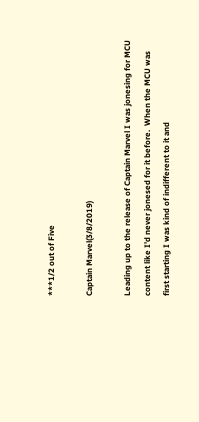***1/2 out of Five

Captain Marvel(3/8/2019)

Leading up to the release of Captain Marvel I was jonesing for MCU content like I’d never jonesed for it before.  When the MCU was first starting I was kind of indifferent to it and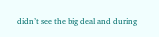didn’t see the big deal and during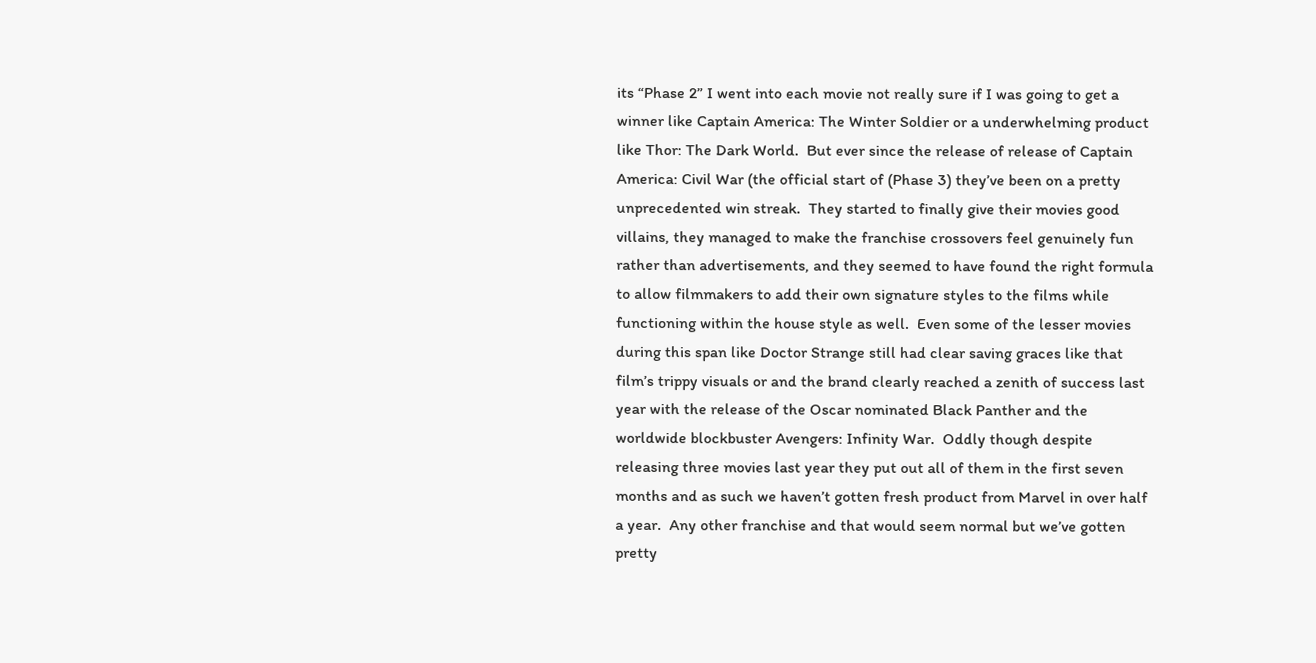its “Phase 2” I went into each movie not really sure if I was going to get a winner like Captain America: The Winter Soldier or a underwhelming product like Thor: The Dark World.  But ever since the release of release of Captain America: Civil War (the official start of (Phase 3) they’ve been on a pretty unprecedented win streak.  They started to finally give their movies good villains, they managed to make the franchise crossovers feel genuinely fun rather than advertisements, and they seemed to have found the right formula to allow filmmakers to add their own signature styles to the films while functioning within the house style as well.  Even some of the lesser movies during this span like Doctor Strange still had clear saving graces like that film’s trippy visuals or and the brand clearly reached a zenith of success last year with the release of the Oscar nominated Black Panther and the worldwide blockbuster Avengers: Infinity War.  Oddly though despite releasing three movies last year they put out all of them in the first seven months and as such we haven’t gotten fresh product from Marvel in over half a year.  Any other franchise and that would seem normal but we’ve gotten pretty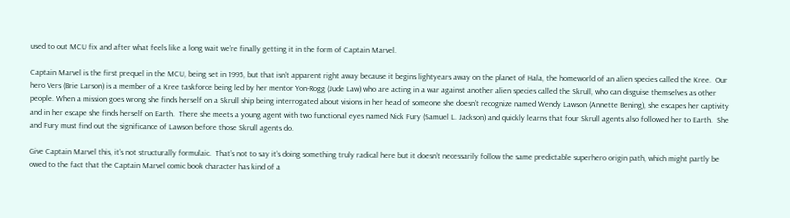used to out MCU fix and after what feels like a long wait we’re finally getting it in the form of Captain Marvel.

Captain Marvel is the first prequel in the MCU, being set in 1995, but that isn’t apparent right away because it begins lightyears away on the planet of Hala, the homeworld of an alien species called the Kree.  Our hero Vers (Brie Larson) is a member of a Kree taskforce being led by her mentor Yon-Rogg (Jude Law) who are acting in a war against another alien species called the Skrull, who can disguise themselves as other people. When a mission goes wrong she finds herself on a Skrull ship being interrogated about visions in her head of someone she doesn’t recognize named Wendy Lawson (Annette Bening), she escapes her captivity and in her escape she finds herself on Earth.  There she meets a young agent with two functional eyes named Nick Fury (Samuel L. Jackson) and quickly learns that four Skrull agents also followed her to Earth.  She and Fury must find out the significance of Lawson before those Skrull agents do.

Give Captain Marvel this, it’s not structurally formulaic.  That’s not to say it’s doing something truly radical here but it doesn’t necessarily follow the same predictable superhero origin path, which might partly be owed to the fact that the Captain Marvel comic book character has kind of a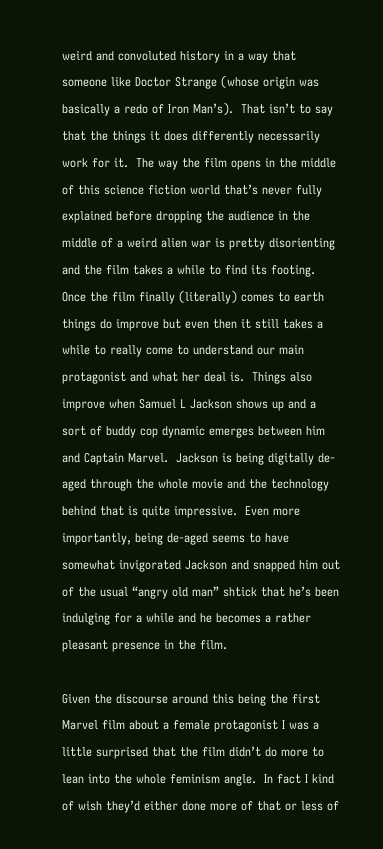weird and convoluted history in a way that someone like Doctor Strange (whose origin was basically a redo of Iron Man’s).  That isn’t to say that the things it does differently necessarily work for it.  The way the film opens in the middle of this science fiction world that’s never fully explained before dropping the audience in the middle of a weird alien war is pretty disorienting and the film takes a while to find its footing.  Once the film finally (literally) comes to earth things do improve but even then it still takes a while to really come to understand our main protagonist and what her deal is.  Things also improve when Samuel L Jackson shows up and a sort of buddy cop dynamic emerges between him and Captain Marvel.  Jackson is being digitally de-aged through the whole movie and the technology behind that is quite impressive.  Even more importantly, being de-aged seems to have somewhat invigorated Jackson and snapped him out of the usual “angry old man” shtick that he’s been indulging for a while and he becomes a rather pleasant presence in the film.

Given the discourse around this being the first Marvel film about a female protagonist I was a little surprised that the film didn’t do more to lean into the whole feminism angle.  In fact I kind of wish they’d either done more of that or less of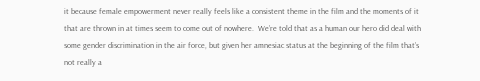it because female empowerment never really feels like a consistent theme in the film and the moments of it that are thrown in at times seem to come out of nowhere.  We’re told that as a human our hero did deal with some gender discrimination in the air force, but given her amnesiac status at the beginning of the film that’s not really a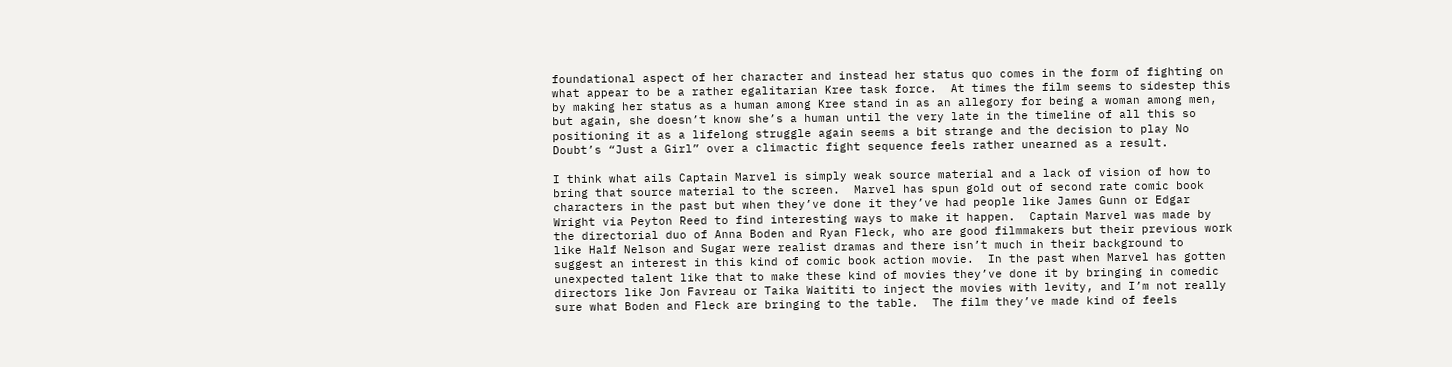foundational aspect of her character and instead her status quo comes in the form of fighting on what appear to be a rather egalitarian Kree task force.  At times the film seems to sidestep this by making her status as a human among Kree stand in as an allegory for being a woman among men, but again, she doesn’t know she’s a human until the very late in the timeline of all this so positioning it as a lifelong struggle again seems a bit strange and the decision to play No Doubt’s “Just a Girl” over a climactic fight sequence feels rather unearned as a result.

I think what ails Captain Marvel is simply weak source material and a lack of vision of how to bring that source material to the screen.  Marvel has spun gold out of second rate comic book characters in the past but when they’ve done it they’ve had people like James Gunn or Edgar Wright via Peyton Reed to find interesting ways to make it happen.  Captain Marvel was made by the directorial duo of Anna Boden and Ryan Fleck, who are good filmmakers but their previous work like Half Nelson and Sugar were realist dramas and there isn’t much in their background to suggest an interest in this kind of comic book action movie.  In the past when Marvel has gotten unexpected talent like that to make these kind of movies they’ve done it by bringing in comedic directors like Jon Favreau or Taika Waititi to inject the movies with levity, and I’m not really sure what Boden and Fleck are bringing to the table.  The film they’ve made kind of feels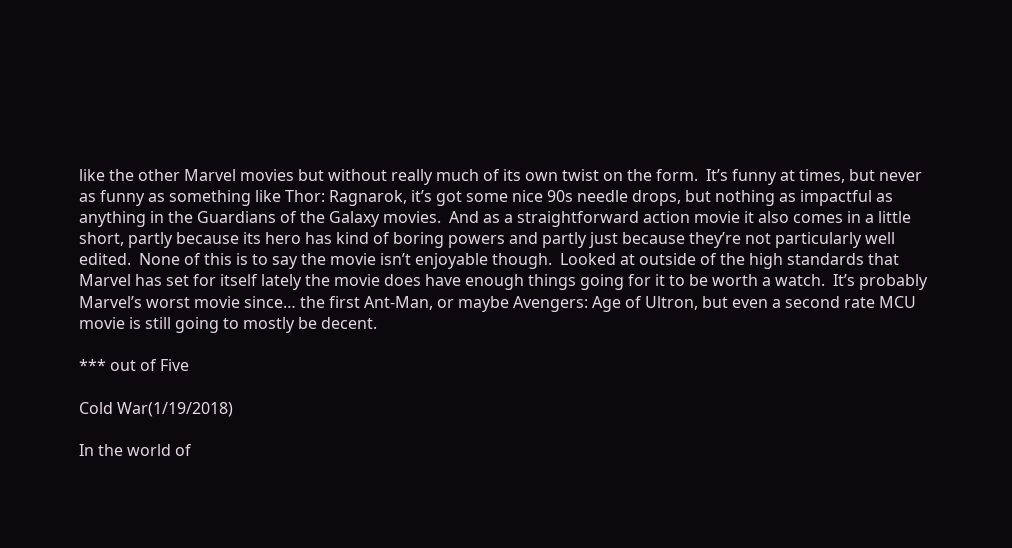like the other Marvel movies but without really much of its own twist on the form.  It’s funny at times, but never as funny as something like Thor: Ragnarok, it’s got some nice 90s needle drops, but nothing as impactful as anything in the Guardians of the Galaxy movies.  And as a straightforward action movie it also comes in a little short, partly because its hero has kind of boring powers and partly just because they’re not particularly well edited.  None of this is to say the movie isn’t enjoyable though.  Looked at outside of the high standards that Marvel has set for itself lately the movie does have enough things going for it to be worth a watch.  It’s probably Marvel’s worst movie since… the first Ant-Man, or maybe Avengers: Age of Ultron, but even a second rate MCU movie is still going to mostly be decent.

*** out of Five

Cold War(1/19/2018)

In the world of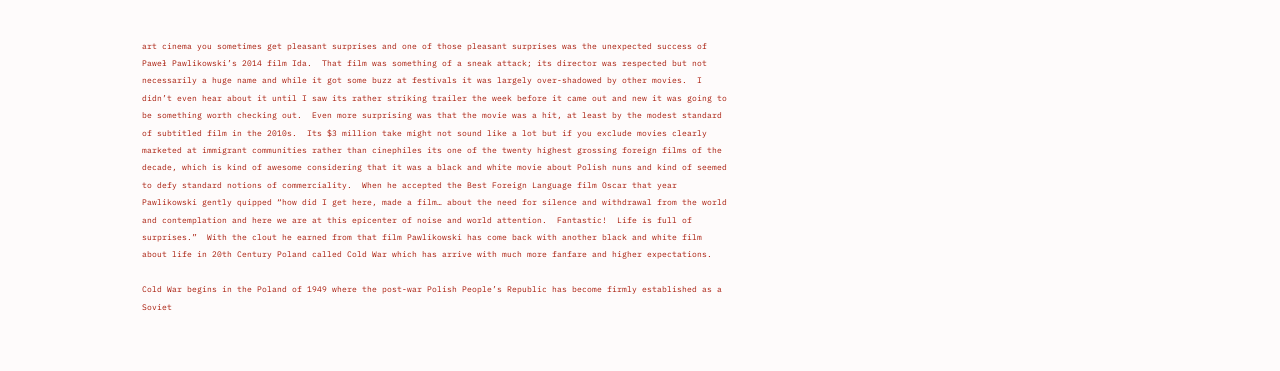art cinema you sometimes get pleasant surprises and one of those pleasant surprises was the unexpected success of Paweł Pawlikowski’s 2014 film Ida.  That film was something of a sneak attack; its director was respected but not necessarily a huge name and while it got some buzz at festivals it was largely over-shadowed by other movies.  I didn’t even hear about it until I saw its rather striking trailer the week before it came out and new it was going to be something worth checking out.  Even more surprising was that the movie was a hit, at least by the modest standard of subtitled film in the 2010s.  Its $3 million take might not sound like a lot but if you exclude movies clearly marketed at immigrant communities rather than cinephiles its one of the twenty highest grossing foreign films of the decade, which is kind of awesome considering that it was a black and white movie about Polish nuns and kind of seemed to defy standard notions of commerciality.  When he accepted the Best Foreign Language film Oscar that year Pawlikowski gently quipped “how did I get here, made a film… about the need for silence and withdrawal from the world and contemplation and here we are at this epicenter of noise and world attention.  Fantastic!  Life is full of surprises.”  With the clout he earned from that film Pawlikowski has come back with another black and white film about life in 20th Century Poland called Cold War which has arrive with much more fanfare and higher expectations.

Cold War begins in the Poland of 1949 where the post-war Polish People’s Republic has become firmly established as a Soviet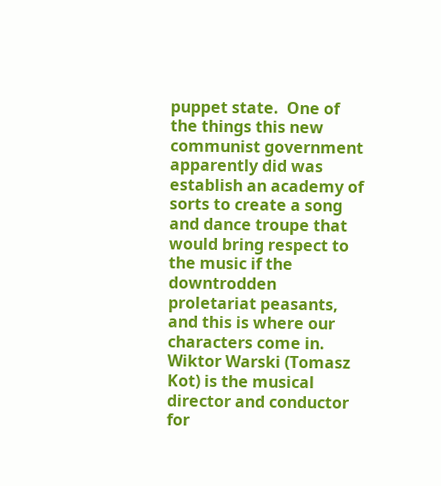puppet state.  One of the things this new communist government apparently did was establish an academy of sorts to create a song and dance troupe that would bring respect to the music if the downtrodden proletariat peasants, and this is where our characters come in.  Wiktor Warski (Tomasz Kot) is the musical director and conductor for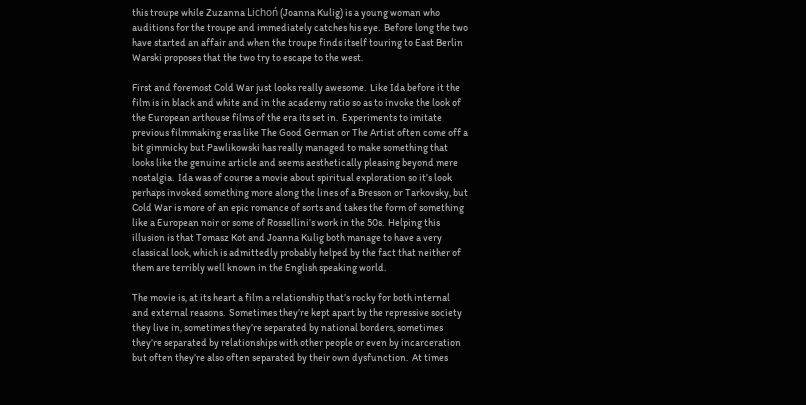this troupe while Zuzanna Lichoń (Joanna Kulig) is a young woman who auditions for the troupe and immediately catches his eye.  Before long the two have started an affair and when the troupe finds itself touring to East Berlin Warski proposes that the two try to escape to the west.

First and foremost Cold War just looks really awesome.  Like Ida before it the film is in black and white and in the academy ratio so as to invoke the look of the European arthouse films of the era its set in.  Experiments to imitate previous filmmaking eras like The Good German or The Artist often come off a bit gimmicky but Pawlikowski has really managed to make something that looks like the genuine article and seems aesthetically pleasing beyond mere nostalgia.  Ida was of course a movie about spiritual exploration so it’s look perhaps invoked something more along the lines of a Bresson or Tarkovsky, but Cold War is more of an epic romance of sorts and takes the form of something like a European noir or some of Rossellini’s work in the 50s.  Helping this illusion is that Tomasz Kot and Joanna Kulig both manage to have a very classical look, which is admittedly probably helped by the fact that neither of them are terribly well known in the English speaking world.

The movie is, at its heart a film a relationship that’s rocky for both internal and external reasons.  Sometimes they’re kept apart by the repressive society they live in, sometimes they’re separated by national borders, sometimes they’re separated by relationships with other people or even by incarceration but often they’re also often separated by their own dysfunction.  At times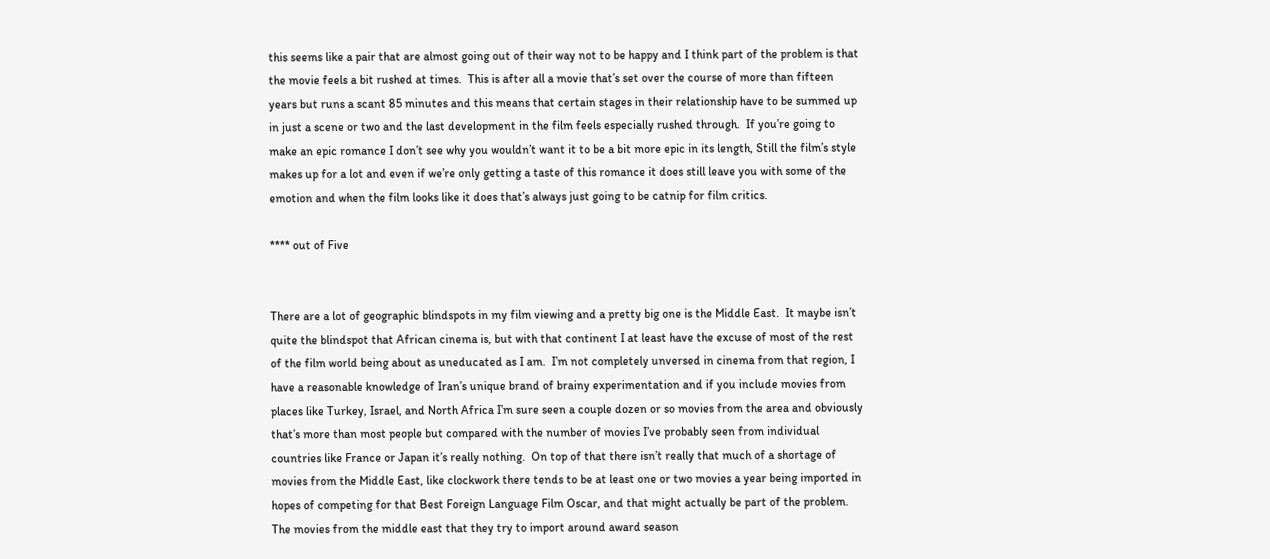this seems like a pair that are almost going out of their way not to be happy and I think part of the problem is that the movie feels a bit rushed at times.  This is after all a movie that’s set over the course of more than fifteen years but runs a scant 85 minutes and this means that certain stages in their relationship have to be summed up in just a scene or two and the last development in the film feels especially rushed through.  If you’re going to make an epic romance I don’t see why you wouldn’t want it to be a bit more epic in its length, Still the film’s style makes up for a lot and even if we’re only getting a taste of this romance it does still leave you with some of the emotion and when the film looks like it does that’s always just going to be catnip for film critics.

**** out of Five


There are a lot of geographic blindspots in my film viewing and a pretty big one is the Middle East.  It maybe isn’t quite the blindspot that African cinema is, but with that continent I at least have the excuse of most of the rest of the film world being about as uneducated as I am.  I’m not completely unversed in cinema from that region, I have a reasonable knowledge of Iran’s unique brand of brainy experimentation and if you include movies from places like Turkey, Israel, and North Africa I’m sure seen a couple dozen or so movies from the area and obviously that’s more than most people but compared with the number of movies I’ve probably seen from individual countries like France or Japan it’s really nothing.  On top of that there isn’t really that much of a shortage of movies from the Middle East, like clockwork there tends to be at least one or two movies a year being imported in hopes of competing for that Best Foreign Language Film Oscar, and that might actually be part of the problem.  The movies from the middle east that they try to import around award season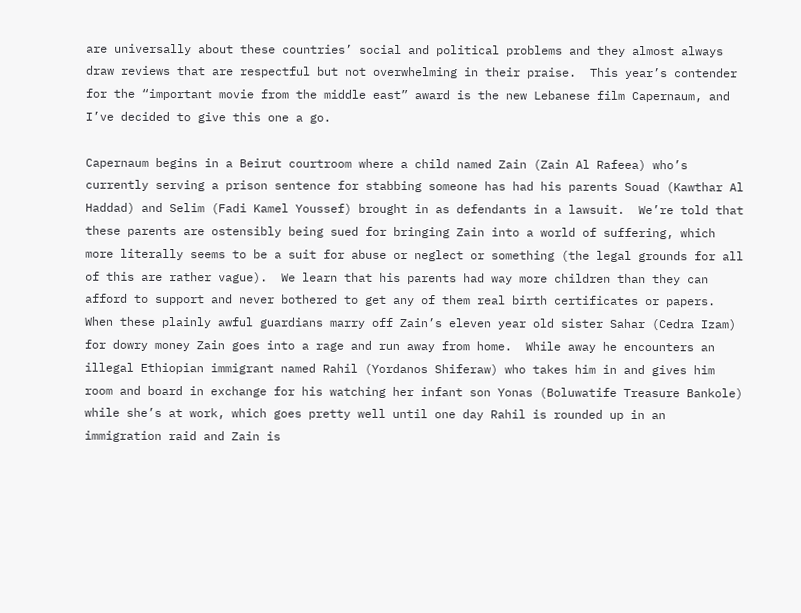are universally about these countries’ social and political problems and they almost always draw reviews that are respectful but not overwhelming in their praise.  This year’s contender for the “important movie from the middle east” award is the new Lebanese film Capernaum, and I’ve decided to give this one a go.

Capernaum begins in a Beirut courtroom where a child named Zain (Zain Al Rafeea) who’s currently serving a prison sentence for stabbing someone has had his parents Souad (Kawthar Al Haddad) and Selim (Fadi Kamel Youssef) brought in as defendants in a lawsuit.  We’re told that these parents are ostensibly being sued for bringing Zain into a world of suffering, which more literally seems to be a suit for abuse or neglect or something (the legal grounds for all of this are rather vague).  We learn that his parents had way more children than they can afford to support and never bothered to get any of them real birth certificates or papers.  When these plainly awful guardians marry off Zain’s eleven year old sister Sahar (Cedra Izam) for dowry money Zain goes into a rage and run away from home.  While away he encounters an illegal Ethiopian immigrant named Rahil (Yordanos Shiferaw) who takes him in and gives him room and board in exchange for his watching her infant son Yonas (Boluwatife Treasure Bankole) while she’s at work, which goes pretty well until one day Rahil is rounded up in an immigration raid and Zain is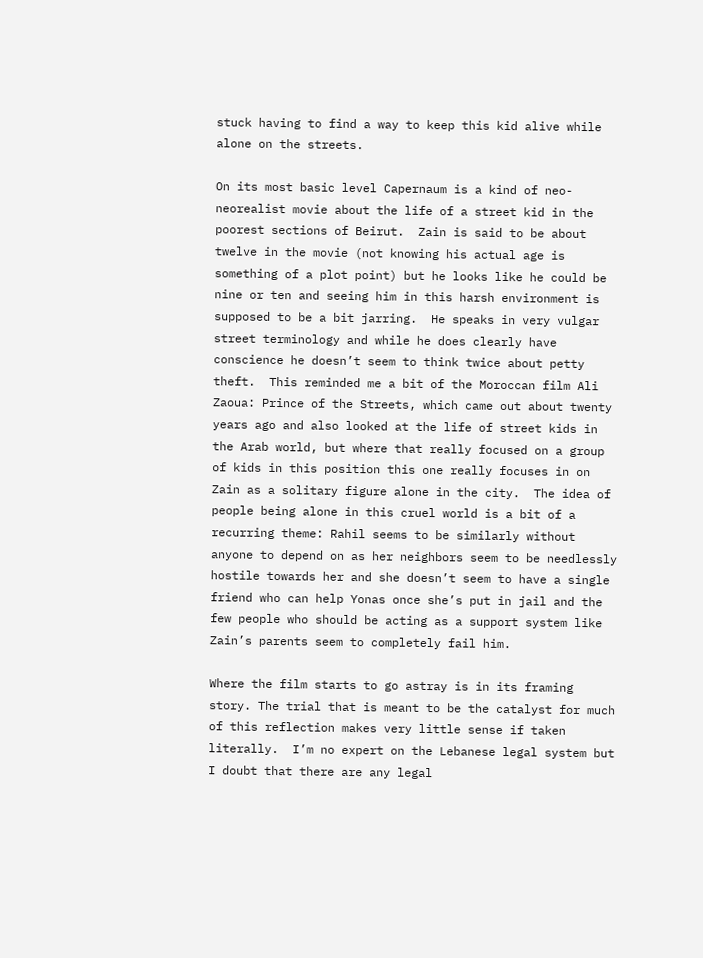stuck having to find a way to keep this kid alive while alone on the streets.

On its most basic level Capernaum is a kind of neo-neorealist movie about the life of a street kid in the poorest sections of Beirut.  Zain is said to be about twelve in the movie (not knowing his actual age is something of a plot point) but he looks like he could be nine or ten and seeing him in this harsh environment is supposed to be a bit jarring.  He speaks in very vulgar street terminology and while he does clearly have conscience he doesn’t seem to think twice about petty theft.  This reminded me a bit of the Moroccan film Ali Zaoua: Prince of the Streets, which came out about twenty years ago and also looked at the life of street kids in the Arab world, but where that really focused on a group of kids in this position this one really focuses in on Zain as a solitary figure alone in the city.  The idea of people being alone in this cruel world is a bit of a recurring theme: Rahil seems to be similarly without anyone to depend on as her neighbors seem to be needlessly hostile towards her and she doesn’t seem to have a single friend who can help Yonas once she’s put in jail and the few people who should be acting as a support system like Zain’s parents seem to completely fail him.

Where the film starts to go astray is in its framing story. The trial that is meant to be the catalyst for much of this reflection makes very little sense if taken literally.  I’m no expert on the Lebanese legal system but I doubt that there are any legal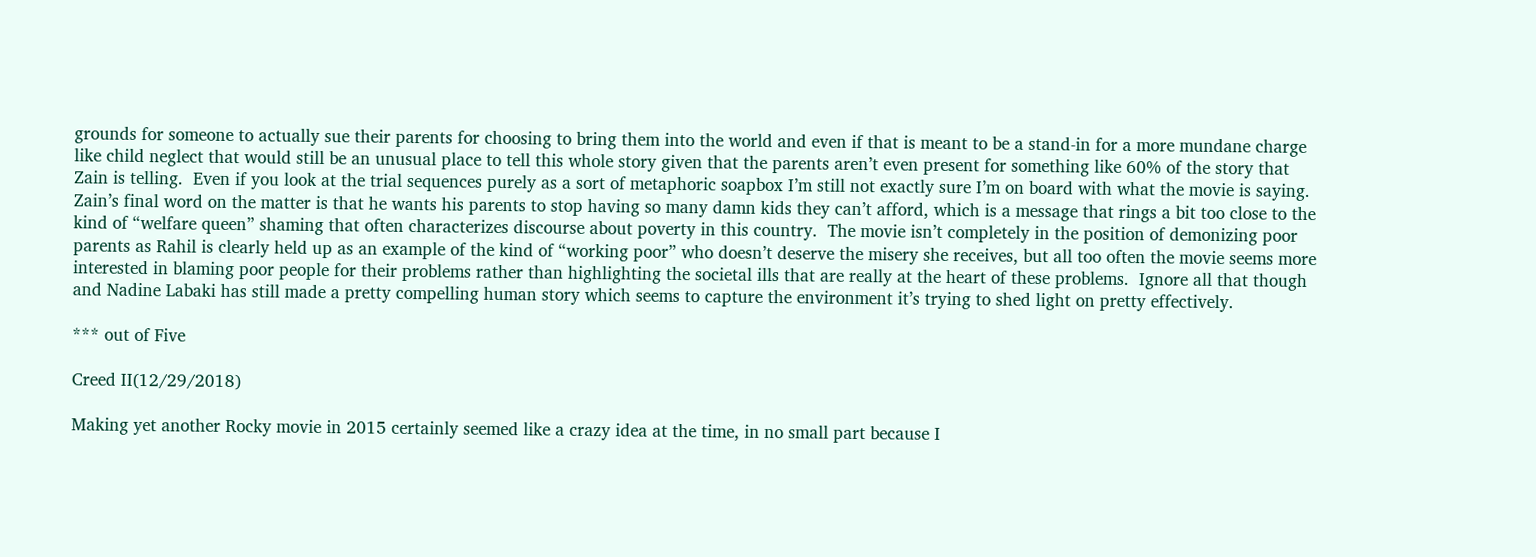grounds for someone to actually sue their parents for choosing to bring them into the world and even if that is meant to be a stand-in for a more mundane charge like child neglect that would still be an unusual place to tell this whole story given that the parents aren’t even present for something like 60% of the story that Zain is telling.  Even if you look at the trial sequences purely as a sort of metaphoric soapbox I’m still not exactly sure I’m on board with what the movie is saying.  Zain’s final word on the matter is that he wants his parents to stop having so many damn kids they can’t afford, which is a message that rings a bit too close to the kind of “welfare queen” shaming that often characterizes discourse about poverty in this country.  The movie isn’t completely in the position of demonizing poor parents as Rahil is clearly held up as an example of the kind of “working poor” who doesn’t deserve the misery she receives, but all too often the movie seems more interested in blaming poor people for their problems rather than highlighting the societal ills that are really at the heart of these problems.  Ignore all that though and Nadine Labaki has still made a pretty compelling human story which seems to capture the environment it’s trying to shed light on pretty effectively.

*** out of Five

Creed II(12/29/2018)

Making yet another Rocky movie in 2015 certainly seemed like a crazy idea at the time, in no small part because I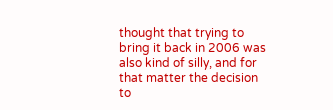thought that trying to bring it back in 2006 was also kind of silly, and for that matter the decision to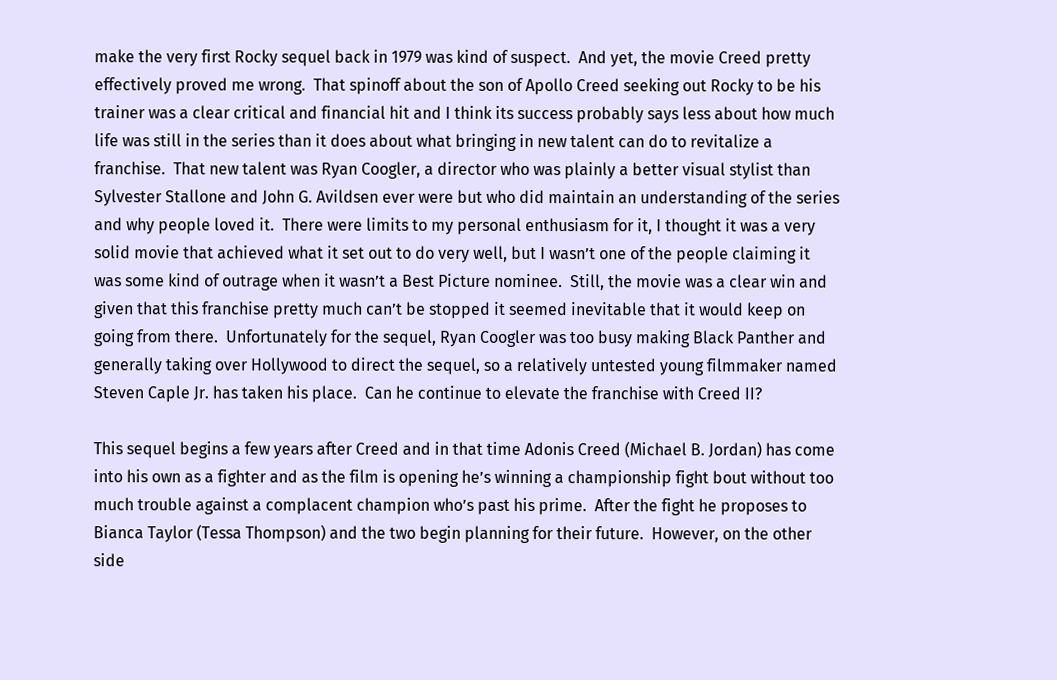make the very first Rocky sequel back in 1979 was kind of suspect.  And yet, the movie Creed pretty effectively proved me wrong.  That spinoff about the son of Apollo Creed seeking out Rocky to be his trainer was a clear critical and financial hit and I think its success probably says less about how much life was still in the series than it does about what bringing in new talent can do to revitalize a franchise.  That new talent was Ryan Coogler, a director who was plainly a better visual stylist than Sylvester Stallone and John G. Avildsen ever were but who did maintain an understanding of the series and why people loved it.  There were limits to my personal enthusiasm for it, I thought it was a very solid movie that achieved what it set out to do very well, but I wasn’t one of the people claiming it was some kind of outrage when it wasn’t a Best Picture nominee.  Still, the movie was a clear win and given that this franchise pretty much can’t be stopped it seemed inevitable that it would keep on going from there.  Unfortunately for the sequel, Ryan Coogler was too busy making Black Panther and generally taking over Hollywood to direct the sequel, so a relatively untested young filmmaker named Steven Caple Jr. has taken his place.  Can he continue to elevate the franchise with Creed II?

This sequel begins a few years after Creed and in that time Adonis Creed (Michael B. Jordan) has come into his own as a fighter and as the film is opening he’s winning a championship fight bout without too much trouble against a complacent champion who’s past his prime.  After the fight he proposes to Bianca Taylor (Tessa Thompson) and the two begin planning for their future.  However, on the other side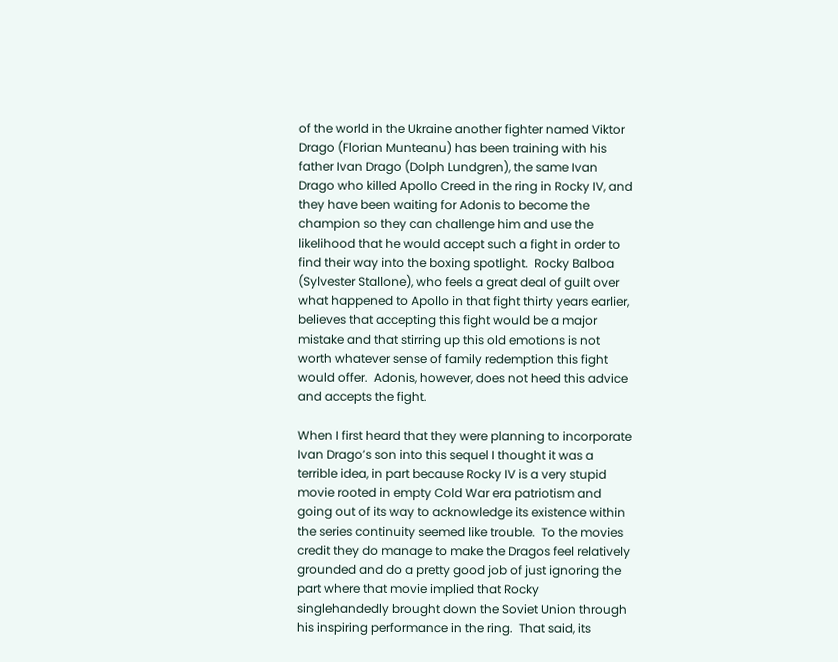of the world in the Ukraine another fighter named Viktor Drago (Florian Munteanu) has been training with his father Ivan Drago (Dolph Lundgren), the same Ivan Drago who killed Apollo Creed in the ring in Rocky IV, and they have been waiting for Adonis to become the champion so they can challenge him and use the likelihood that he would accept such a fight in order to find their way into the boxing spotlight.  Rocky Balboa (Sylvester Stallone), who feels a great deal of guilt over what happened to Apollo in that fight thirty years earlier, believes that accepting this fight would be a major mistake and that stirring up this old emotions is not worth whatever sense of family redemption this fight would offer.  Adonis, however, does not heed this advice and accepts the fight.

When I first heard that they were planning to incorporate Ivan Drago’s son into this sequel I thought it was a terrible idea, in part because Rocky IV is a very stupid movie rooted in empty Cold War era patriotism and going out of its way to acknowledge its existence within the series continuity seemed like trouble.  To the movies credit they do manage to make the Dragos feel relatively grounded and do a pretty good job of just ignoring the part where that movie implied that Rocky singlehandedly brought down the Soviet Union through his inspiring performance in the ring.  That said, its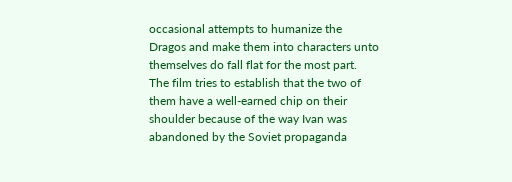occasional attempts to humanize the Dragos and make them into characters unto themselves do fall flat for the most part.  The film tries to establish that the two of them have a well-earned chip on their shoulder because of the way Ivan was abandoned by the Soviet propaganda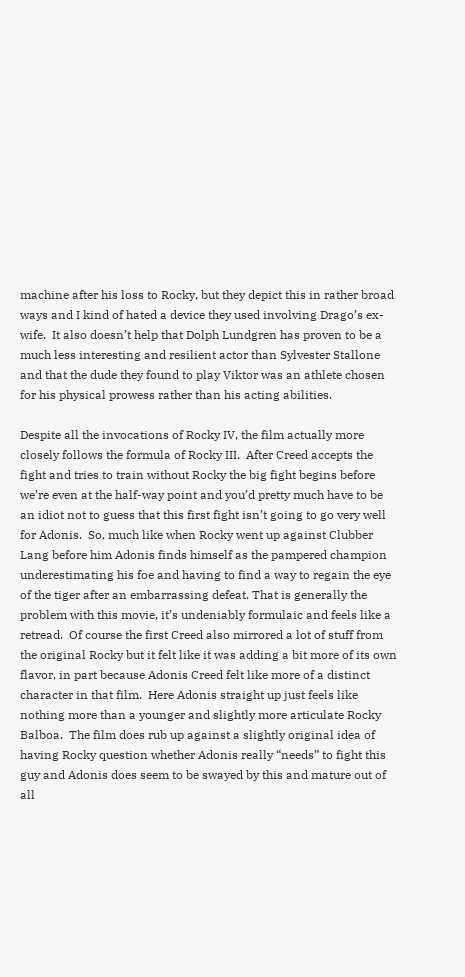machine after his loss to Rocky, but they depict this in rather broad ways and I kind of hated a device they used involving Drago’s ex-wife.  It also doesn’t help that Dolph Lundgren has proven to be a much less interesting and resilient actor than Sylvester Stallone and that the dude they found to play Viktor was an athlete chosen for his physical prowess rather than his acting abilities.

Despite all the invocations of Rocky IV, the film actually more closely follows the formula of Rocky III.  After Creed accepts the fight and tries to train without Rocky the big fight begins before we’re even at the half-way point and you’d pretty much have to be an idiot not to guess that this first fight isn’t going to go very well for Adonis.  So, much like when Rocky went up against Clubber Lang before him Adonis finds himself as the pampered champion underestimating his foe and having to find a way to regain the eye of the tiger after an embarrassing defeat. That is generally the problem with this movie, it’s undeniably formulaic and feels like a retread.  Of course the first Creed also mirrored a lot of stuff from the original Rocky but it felt like it was adding a bit more of its own flavor, in part because Adonis Creed felt like more of a distinct character in that film.  Here Adonis straight up just feels like nothing more than a younger and slightly more articulate Rocky Balboa.  The film does rub up against a slightly original idea of having Rocky question whether Adonis really “needs” to fight this guy and Adonis does seem to be swayed by this and mature out of all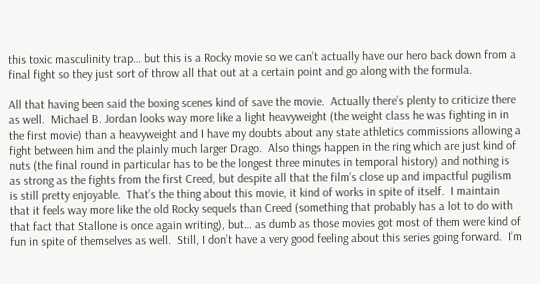this toxic masculinity trap… but this is a Rocky movie so we can’t actually have our hero back down from a final fight so they just sort of throw all that out at a certain point and go along with the formula.

All that having been said the boxing scenes kind of save the movie.  Actually there’s plenty to criticize there as well.  Michael B. Jordan looks way more like a light heavyweight (the weight class he was fighting in in the first movie) than a heavyweight and I have my doubts about any state athletics commissions allowing a fight between him and the plainly much larger Drago.  Also things happen in the ring which are just kind of nuts (the final round in particular has to be the longest three minutes in temporal history) and nothing is as strong as the fights from the first Creed, but despite all that the film’s close up and impactful pugilism is still pretty enjoyable.  That’s the thing about this movie, it kind of works in spite of itself.  I maintain that it feels way more like the old Rocky sequels than Creed (something that probably has a lot to do with that fact that Stallone is once again writing), but… as dumb as those movies got most of them were kind of fun in spite of themselves as well.  Still, I don’t have a very good feeling about this series going forward.  I’m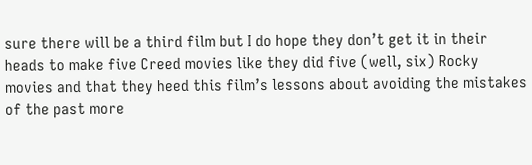sure there will be a third film but I do hope they don’t get it in their heads to make five Creed movies like they did five (well, six) Rocky movies and that they heed this film’s lessons about avoiding the mistakes of the past more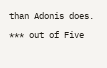than Adonis does.

*** out of Five